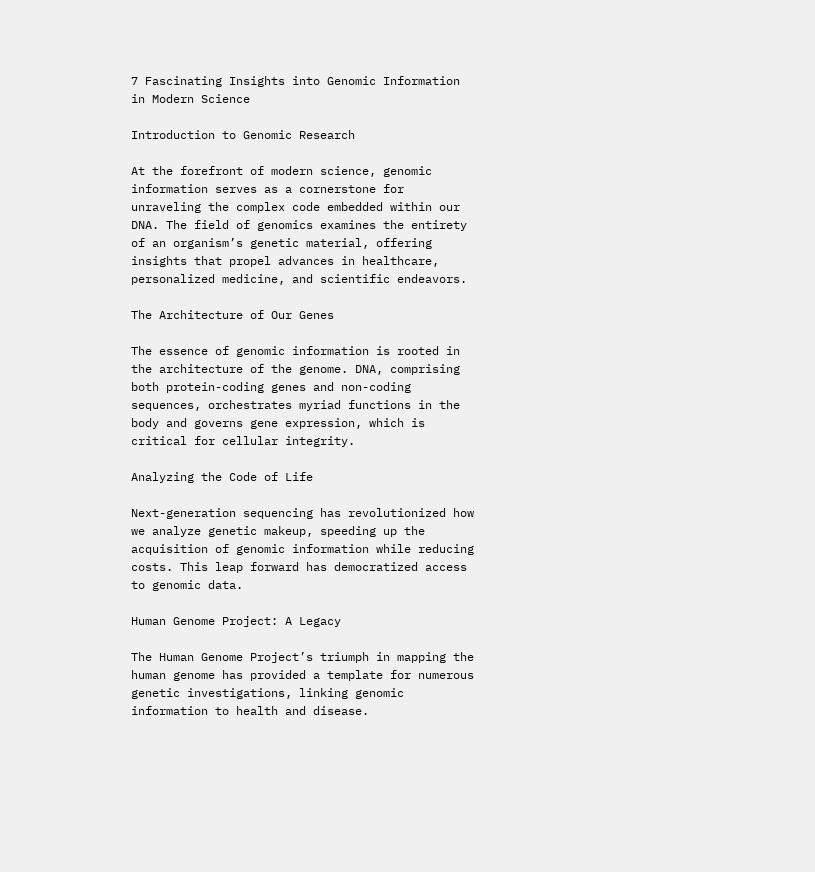7 Fascinating Insights into Genomic Information in Modern Science

Introduction to Genomic Research

At the forefront of modern science, genomic information serves as a cornerstone for unraveling the complex code embedded within our DNA. The field of genomics examines the entirety of an organism’s genetic material, offering insights that propel advances in healthcare, personalized medicine, and scientific endeavors.

The Architecture of Our Genes

The essence of genomic information is rooted in the architecture of the genome. DNA, comprising both protein-coding genes and non-coding sequences, orchestrates myriad functions in the body and governs gene expression, which is critical for cellular integrity.

Analyzing the Code of Life

Next-generation sequencing has revolutionized how we analyze genetic makeup, speeding up the acquisition of genomic information while reducing costs. This leap forward has democratized access to genomic data.

Human Genome Project: A Legacy

The Human Genome Project’s triumph in mapping the human genome has provided a template for numerous genetic investigations, linking genomic information to health and disease.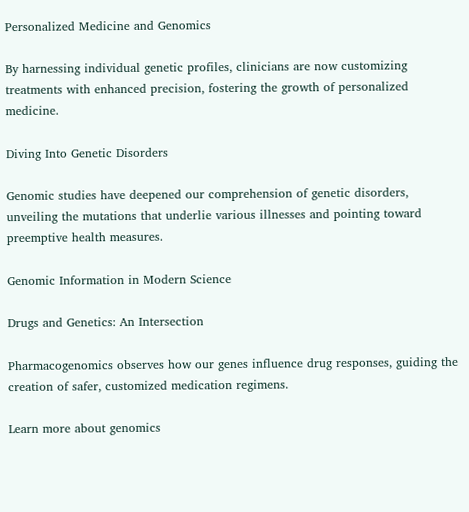Personalized Medicine and Genomics

By harnessing individual genetic profiles, clinicians are now customizing treatments with enhanced precision, fostering the growth of personalized medicine.

Diving Into Genetic Disorders

Genomic studies have deepened our comprehension of genetic disorders, unveiling the mutations that underlie various illnesses and pointing toward preemptive health measures.

Genomic Information in Modern Science

Drugs and Genetics: An Intersection

Pharmacogenomics observes how our genes influence drug responses, guiding the creation of safer, customized medication regimens.

Learn more about genomics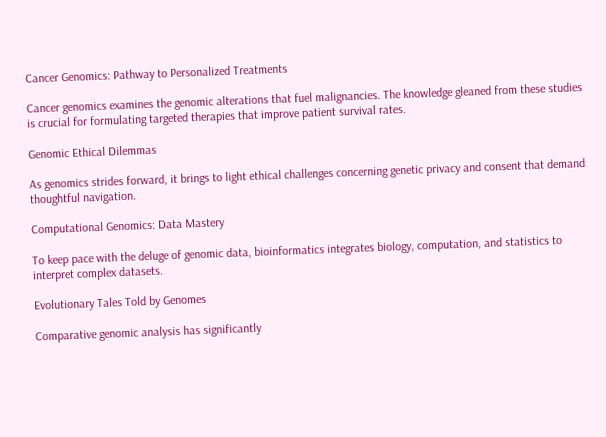Cancer Genomics: Pathway to Personalized Treatments

Cancer genomics examines the genomic alterations that fuel malignancies. The knowledge gleaned from these studies is crucial for formulating targeted therapies that improve patient survival rates.

Genomic Ethical Dilemmas

As genomics strides forward, it brings to light ethical challenges concerning genetic privacy and consent that demand thoughtful navigation.

Computational Genomics: Data Mastery

To keep pace with the deluge of genomic data, bioinformatics integrates biology, computation, and statistics to interpret complex datasets.

Evolutionary Tales Told by Genomes

Comparative genomic analysis has significantly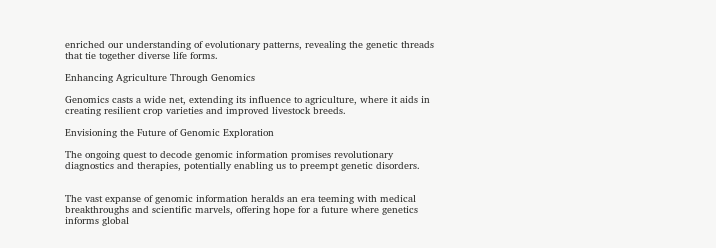enriched our understanding of evolutionary patterns, revealing the genetic threads that tie together diverse life forms.

Enhancing Agriculture Through Genomics

Genomics casts a wide net, extending its influence to agriculture, where it aids in creating resilient crop varieties and improved livestock breeds.

Envisioning the Future of Genomic Exploration

The ongoing quest to decode genomic information promises revolutionary diagnostics and therapies, potentially enabling us to preempt genetic disorders.


The vast expanse of genomic information heralds an era teeming with medical breakthroughs and scientific marvels, offering hope for a future where genetics informs global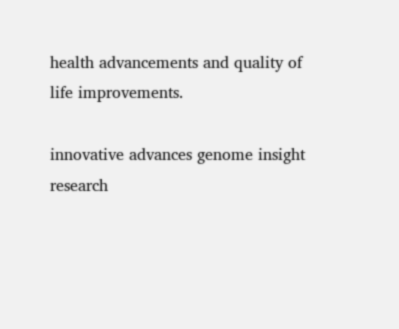health advancements and quality of life improvements.

innovative advances genome insight research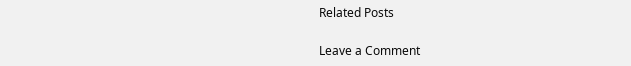Related Posts

Leave a Comment